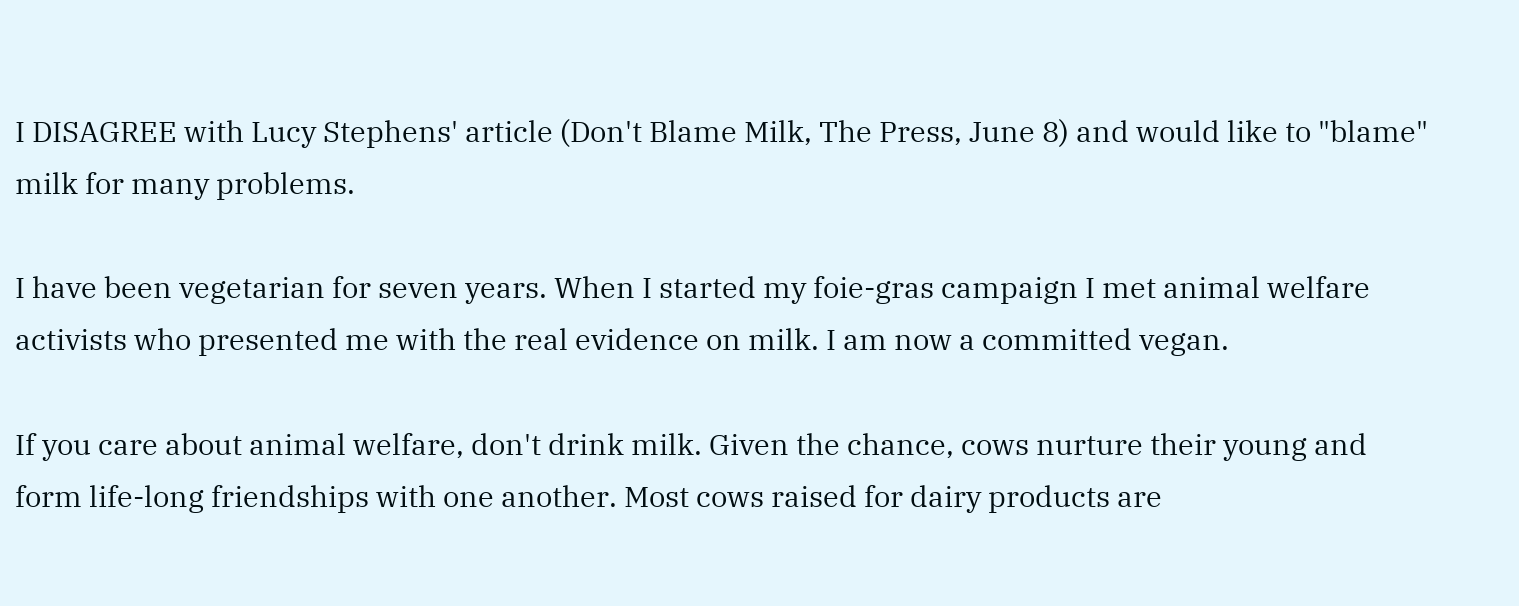I DISAGREE with Lucy Stephens' article (Don't Blame Milk, The Press, June 8) and would like to "blame" milk for many problems.

I have been vegetarian for seven years. When I started my foie-gras campaign I met animal welfare activists who presented me with the real evidence on milk. I am now a committed vegan.

If you care about animal welfare, don't drink milk. Given the chance, cows nurture their young and form life-long friendships with one another. Most cows raised for dairy products are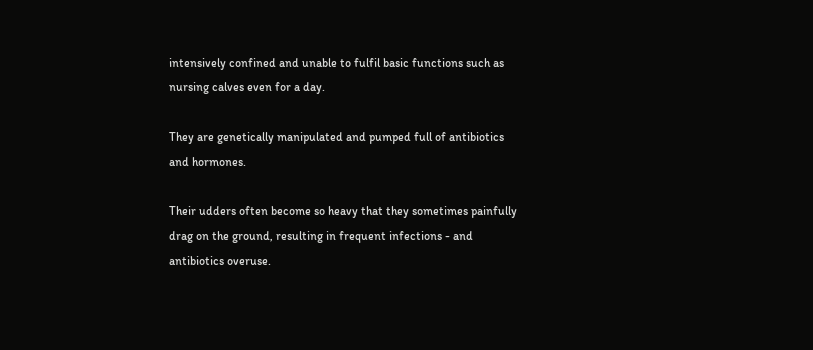intensively confined and unable to fulfil basic functions such as nursing calves even for a day.

They are genetically manipulated and pumped full of antibiotics and hormones.

Their udders often become so heavy that they sometimes painfully drag on the ground, resulting in frequent infections - and antibiotics overuse.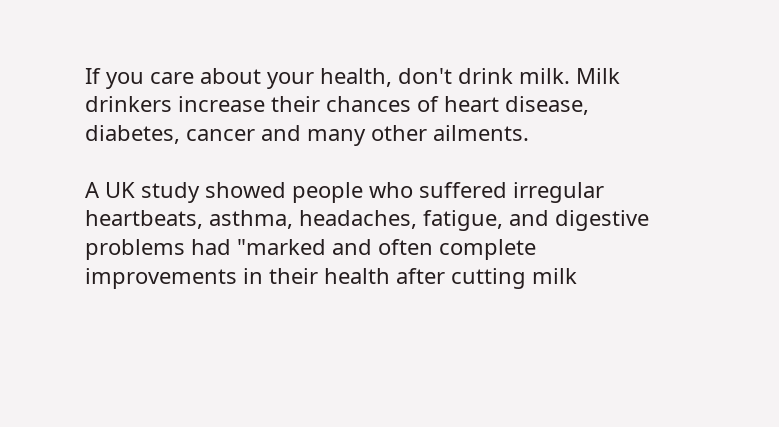If you care about your health, don't drink milk. Milk drinkers increase their chances of heart disease, diabetes, cancer and many other ailments.

A UK study showed people who suffered irregular heartbeats, asthma, headaches, fatigue, and digestive problems had "marked and often complete improvements in their health after cutting milk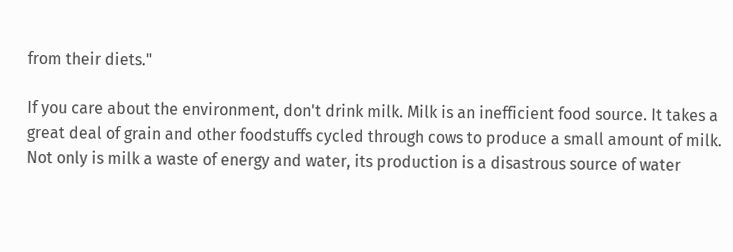from their diets."

If you care about the environment, don't drink milk. Milk is an inefficient food source. It takes a great deal of grain and other foodstuffs cycled through cows to produce a small amount of milk. Not only is milk a waste of energy and water, its production is a disastrous source of water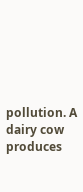pollution. A dairy cow produces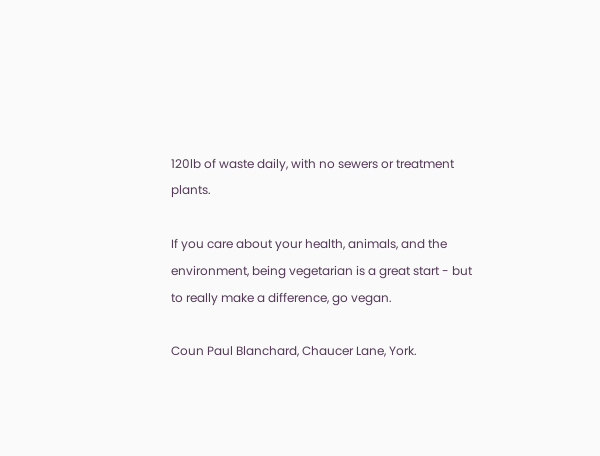120lb of waste daily, with no sewers or treatment plants.

If you care about your health, animals, and the environment, being vegetarian is a great start - but to really make a difference, go vegan.

Coun Paul Blanchard, Chaucer Lane, York.